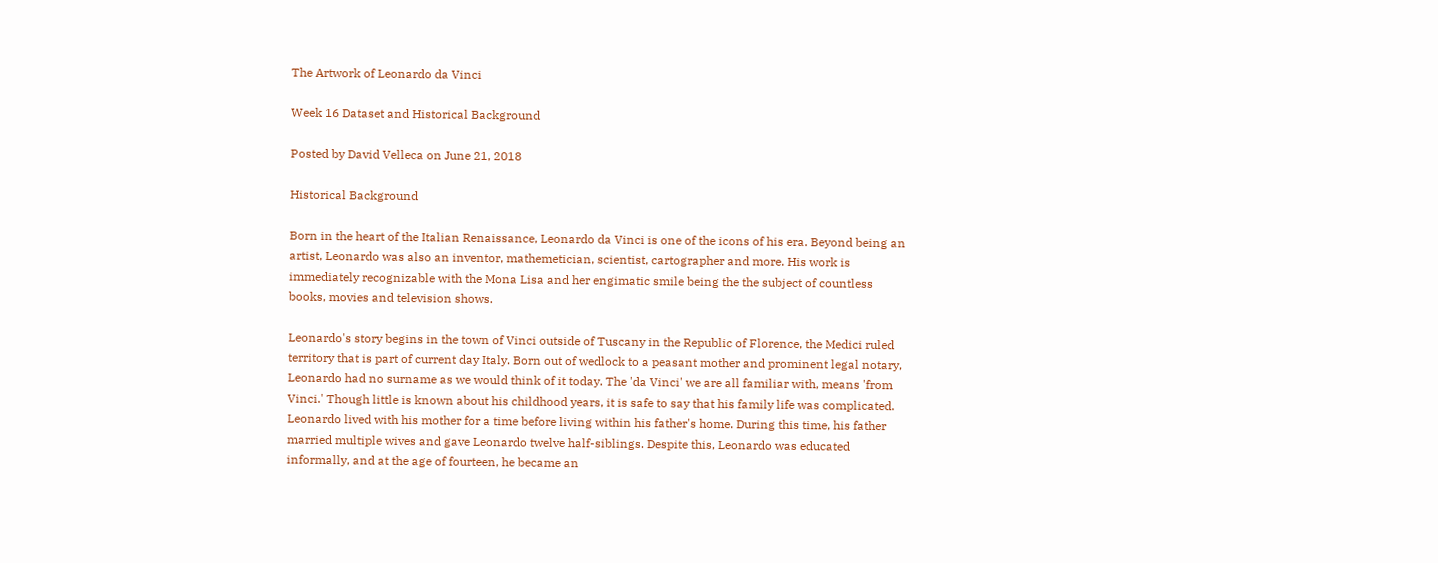The Artwork of Leonardo da Vinci

Week 16 Dataset and Historical Background

Posted by David Velleca on June 21, 2018

Historical Background

Born in the heart of the Italian Renaissance, Leonardo da Vinci is one of the icons of his era. Beyond being an artist, Leonardo was also an inventor, mathemetician, scientist, cartographer and more. His work is immediately recognizable with the Mona Lisa and her engimatic smile being the the subject of countless books, movies and television shows.

Leonardo's story begins in the town of Vinci outside of Tuscany in the Republic of Florence, the Medici ruled territory that is part of current day Italy. Born out of wedlock to a peasant mother and prominent legal notary, Leonardo had no surname as we would think of it today. The 'da Vinci' we are all familiar with, means 'from Vinci.' Though little is known about his childhood years, it is safe to say that his family life was complicated. Leonardo lived with his mother for a time before living within his father's home. During this time, his father married multiple wives and gave Leonardo twelve half-siblings. Despite this, Leonardo was educated informally, and at the age of fourteen, he became an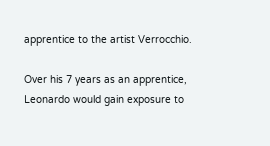apprentice to the artist Verrocchio.

Over his 7 years as an apprentice, Leonardo would gain exposure to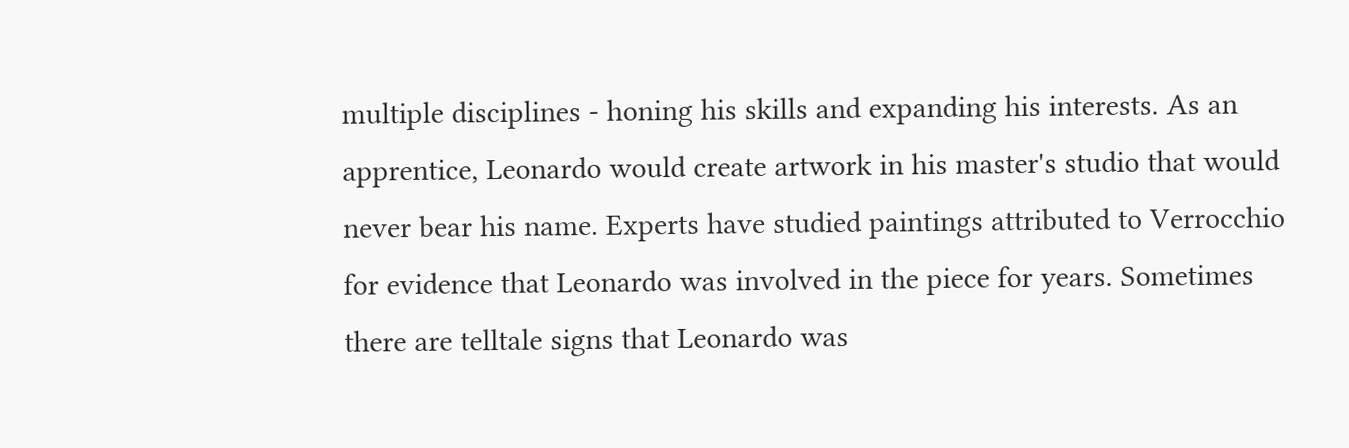multiple disciplines - honing his skills and expanding his interests. As an apprentice, Leonardo would create artwork in his master's studio that would never bear his name. Experts have studied paintings attributed to Verrocchio for evidence that Leonardo was involved in the piece for years. Sometimes there are telltale signs that Leonardo was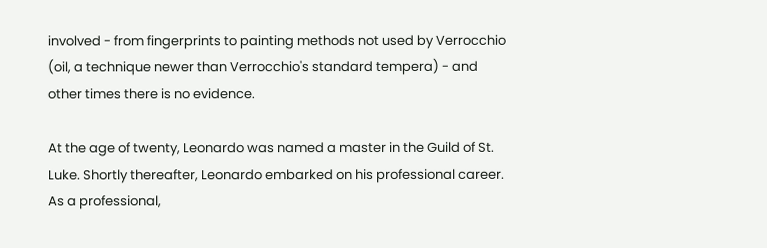involved - from fingerprints to painting methods not used by Verrocchio (oil, a technique newer than Verrocchio's standard tempera) - and other times there is no evidence.

At the age of twenty, Leonardo was named a master in the Guild of St. Luke. Shortly thereafter, Leonardo embarked on his professional career. As a professional,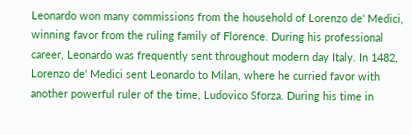Leonardo won many commissions from the household of Lorenzo de' Medici, winning favor from the ruling family of Florence. During his professional career, Leonardo was frequently sent throughout modern day Italy. In 1482, Lorenzo de' Medici sent Leonardo to Milan, where he curried favor with another powerful ruler of the time, Ludovico Sforza. During his time in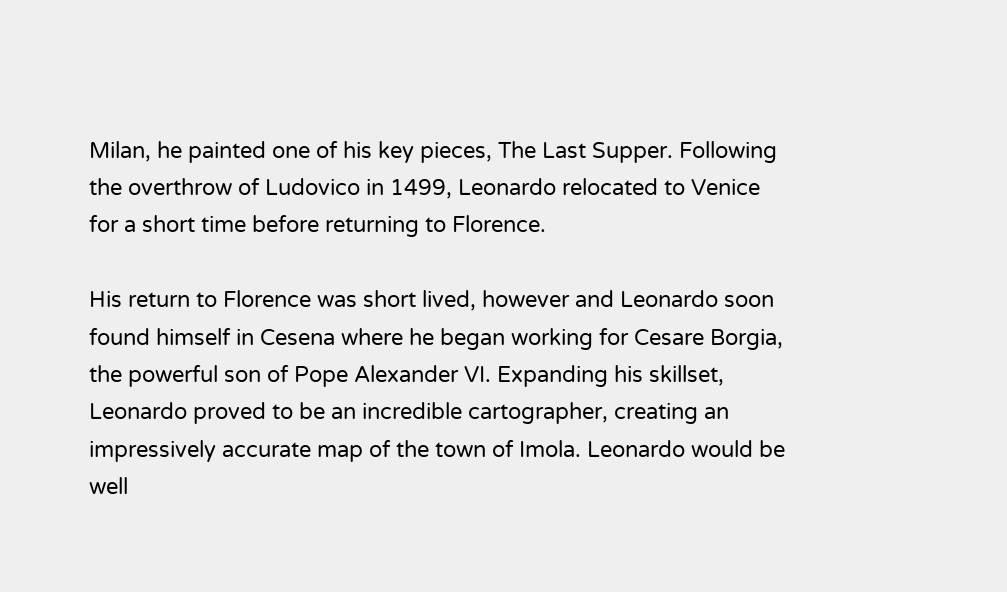Milan, he painted one of his key pieces, The Last Supper. Following the overthrow of Ludovico in 1499, Leonardo relocated to Venice for a short time before returning to Florence.

His return to Florence was short lived, however and Leonardo soon found himself in Cesena where he began working for Cesare Borgia, the powerful son of Pope Alexander VI. Expanding his skillset, Leonardo proved to be an incredible cartographer, creating an impressively accurate map of the town of Imola. Leonardo would be well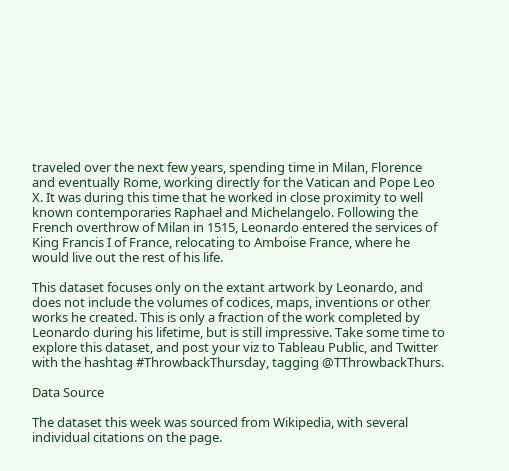traveled over the next few years, spending time in Milan, Florence and eventually Rome, working directly for the Vatican and Pope Leo X. It was during this time that he worked in close proximity to well known contemporaries Raphael and Michelangelo. Following the French overthrow of Milan in 1515, Leonardo entered the services of King Francis I of France, relocating to Amboise France, where he would live out the rest of his life.

This dataset focuses only on the extant artwork by Leonardo, and does not include the volumes of codices, maps, inventions or other works he created. This is only a fraction of the work completed by Leonardo during his lifetime, but is still impressive. Take some time to explore this dataset, and post your viz to Tableau Public, and Twitter with the hashtag #ThrowbackThursday, tagging @TThrowbackThurs.

Data Source

The dataset this week was sourced from Wikipedia, with several individual citations on the page.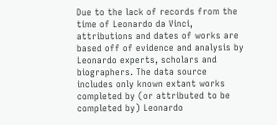Due to the lack of records from the time of Leonardo da Vinci, attributions and dates of works are based off of evidence and analysis by Leonardo experts, scholars and biographers. The data source includes only known extant works completed by (or attributed to be completed by) Leonardo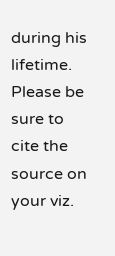during his lifetime. Please be sure to cite the source on your viz.